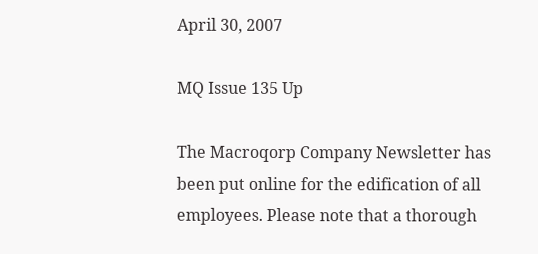April 30, 2007

MQ Issue 135 Up

The Macroqorp Company Newsletter has been put online for the edification of all employees. Please note that a thorough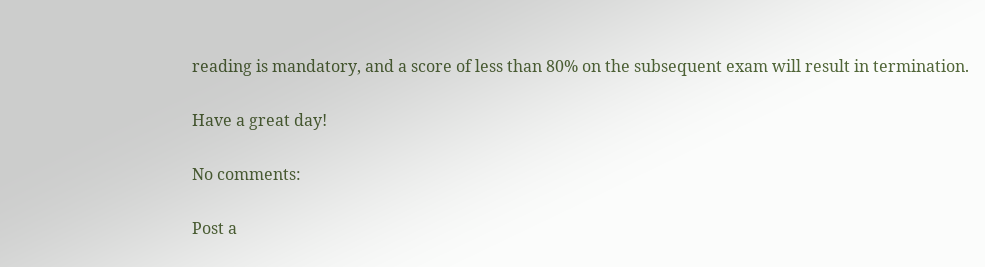reading is mandatory, and a score of less than 80% on the subsequent exam will result in termination.

Have a great day!

No comments:

Post a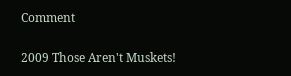Comment

2009 Those Aren't Muskets!